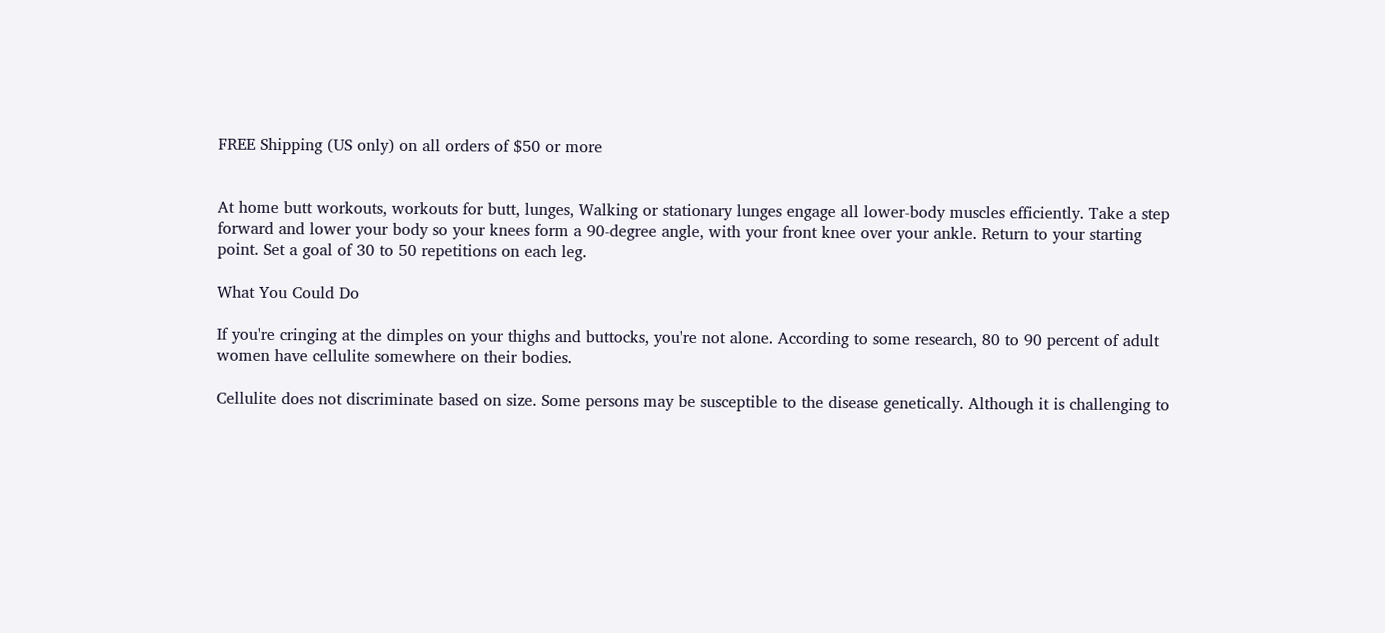FREE Shipping (US only) on all orders of $50 or more


At home butt workouts, workouts for butt, lunges, Walking or stationary lunges engage all lower-body muscles efficiently. Take a step forward and lower your body so your knees form a 90-degree angle, with your front knee over your ankle. Return to your starting point. Set a goal of 30 to 50 repetitions on each leg.

What You Could Do

If you're cringing at the dimples on your thighs and buttocks, you're not alone. According to some research, 80 to 90 percent of adult women have cellulite somewhere on their bodies.

Cellulite does not discriminate based on size. Some persons may be susceptible to the disease genetically. Although it is challenging to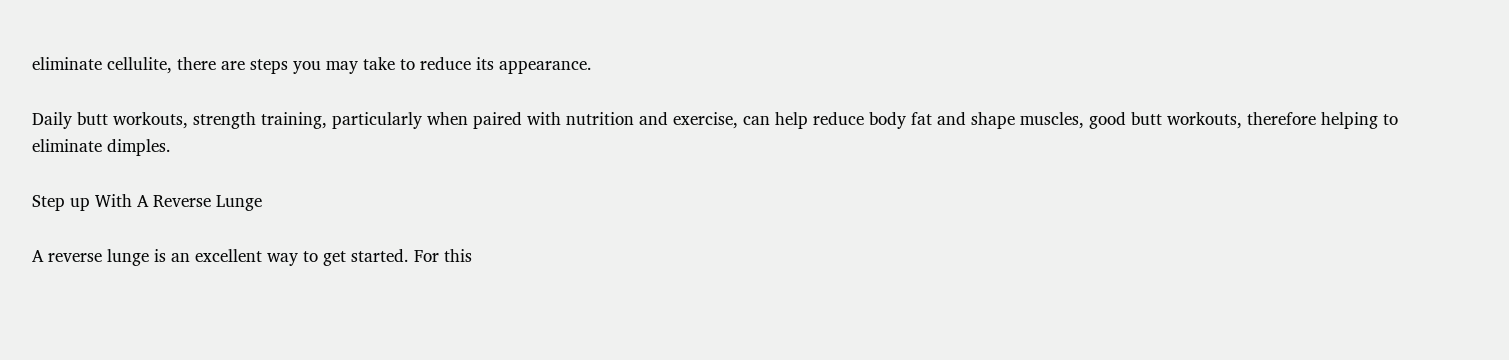eliminate cellulite, there are steps you may take to reduce its appearance.

Daily butt workouts, strength training, particularly when paired with nutrition and exercise, can help reduce body fat and shape muscles, good butt workouts, therefore helping to eliminate dimples.

Step up With A Reverse Lunge

A reverse lunge is an excellent way to get started. For this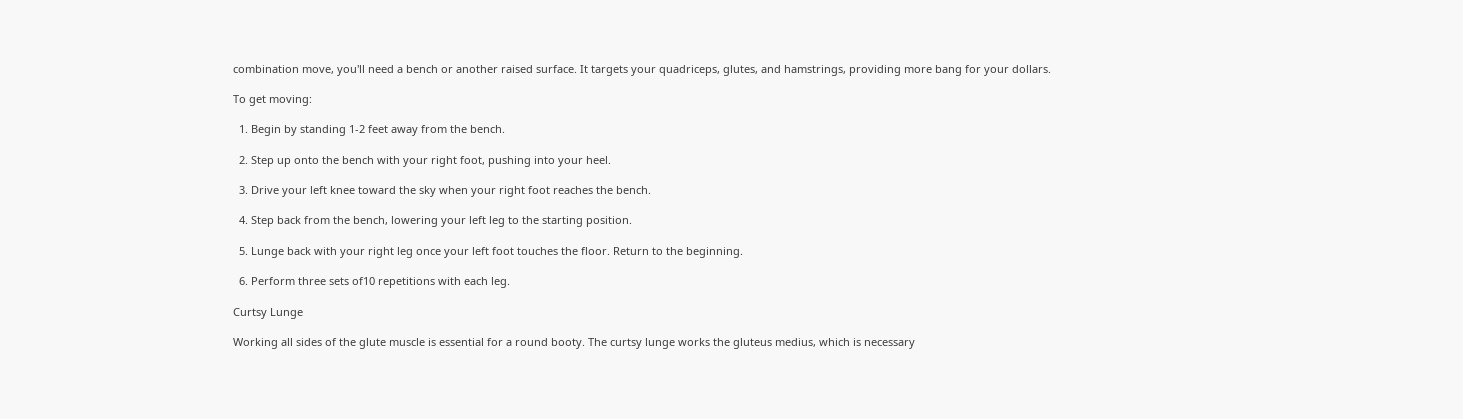combination move, you'll need a bench or another raised surface. It targets your quadriceps, glutes, and hamstrings, providing more bang for your dollars.

To get moving:

  1. Begin by standing 1-2 feet away from the bench.

  2. Step up onto the bench with your right foot, pushing into your heel.

  3. Drive your left knee toward the sky when your right foot reaches the bench.

  4. Step back from the bench, lowering your left leg to the starting position.

  5. Lunge back with your right leg once your left foot touches the floor. Return to the beginning.

  6. Perform three sets of10 repetitions with each leg.

Curtsy Lunge

Working all sides of the glute muscle is essential for a round booty. The curtsy lunge works the gluteus medius, which is necessary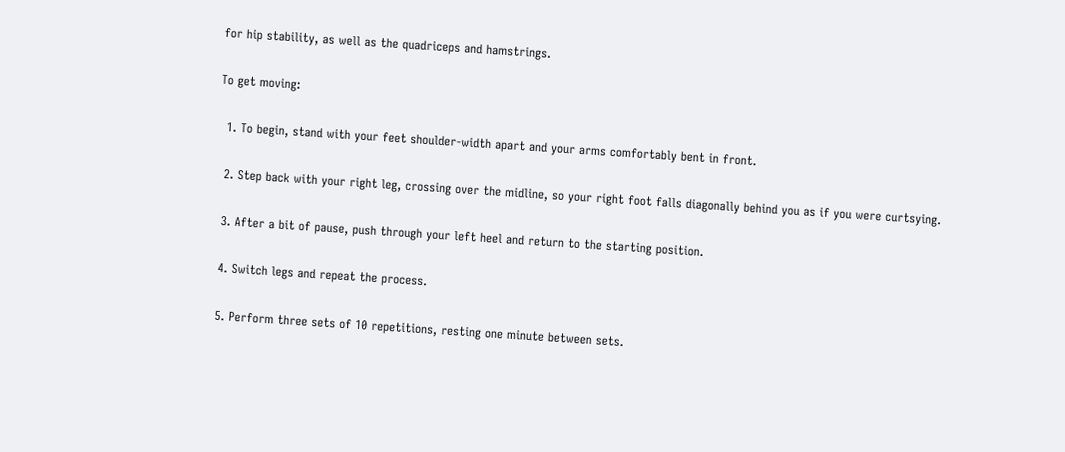for hip stability, as well as the quadriceps and hamstrings.

To get moving:

  1. To begin, stand with your feet shoulder-width apart and your arms comfortably bent in front.

  2. Step back with your right leg, crossing over the midline, so your right foot falls diagonally behind you as if you were curtsying.

  3. After a bit of pause, push through your left heel and return to the starting position.

  4. Switch legs and repeat the process.

  5. Perform three sets of 10 repetitions, resting one minute between sets.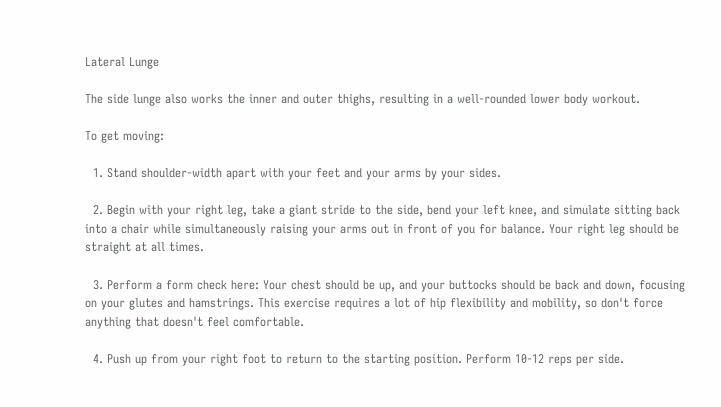Lateral Lunge

The side lunge also works the inner and outer thighs, resulting in a well-rounded lower body workout.

To get moving:

  1. Stand shoulder-width apart with your feet and your arms by your sides.

  2. Begin with your right leg, take a giant stride to the side, bend your left knee, and simulate sitting back into a chair while simultaneously raising your arms out in front of you for balance. Your right leg should be straight at all times.

  3. Perform a form check here: Your chest should be up, and your buttocks should be back and down, focusing on your glutes and hamstrings. This exercise requires a lot of hip flexibility and mobility, so don't force anything that doesn't feel comfortable.

  4. Push up from your right foot to return to the starting position. Perform 10-12 reps per side.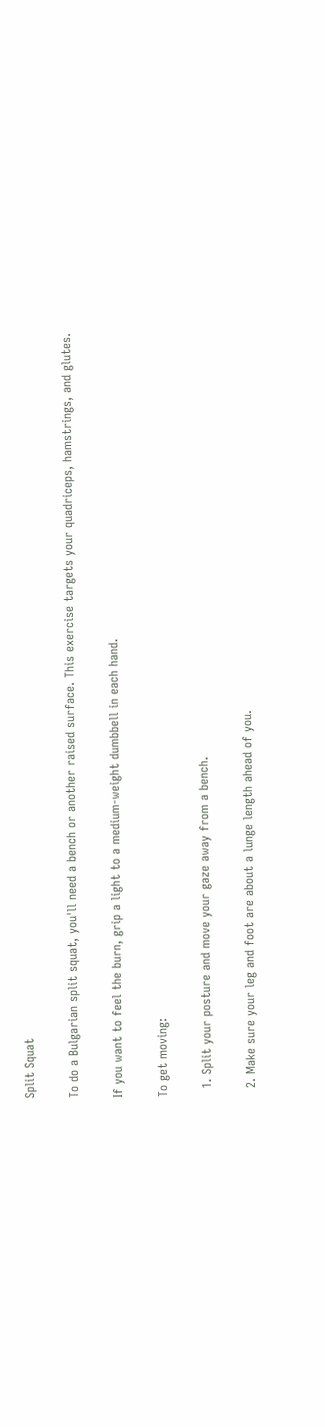Split Squat

To do a Bulgarian split squat, you'll need a bench or another raised surface. This exercise targets your quadriceps, hamstrings, and glutes.

If you want to feel the burn, grip a light to a medium-weight dumbbell in each hand.

To get moving:

  1. Split your posture and move your gaze away from a bench.

  2. Make sure your leg and foot are about a lunge length ahead of you.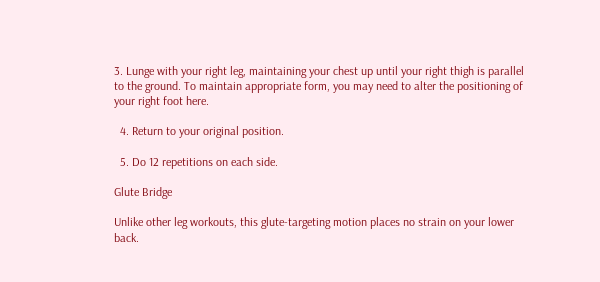3. Lunge with your right leg, maintaining your chest up until your right thigh is parallel to the ground. To maintain appropriate form, you may need to alter the positioning of your right foot here.

  4. Return to your original position.

  5. Do 12 repetitions on each side.

Glute Bridge

Unlike other leg workouts, this glute-targeting motion places no strain on your lower back.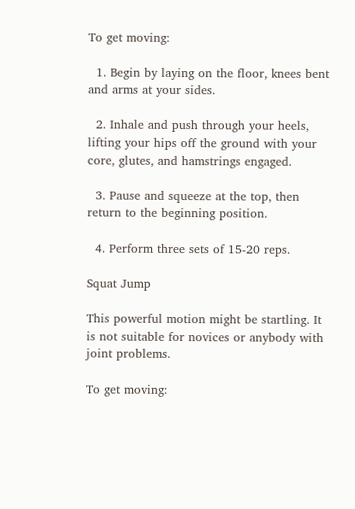To get moving:

  1. Begin by laying on the floor, knees bent and arms at your sides.

  2. Inhale and push through your heels, lifting your hips off the ground with your core, glutes, and hamstrings engaged.

  3. Pause and squeeze at the top, then return to the beginning position.

  4. Perform three sets of 15-20 reps.

Squat Jump

This powerful motion might be startling. It is not suitable for novices or anybody with joint problems.

To get moving: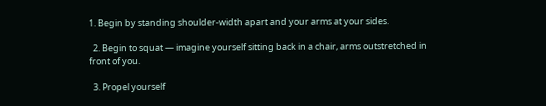1. Begin by standing shoulder-width apart and your arms at your sides.

  2. Begin to squat — imagine yourself sitting back in a chair, arms outstretched in front of you.

  3. Propel yourself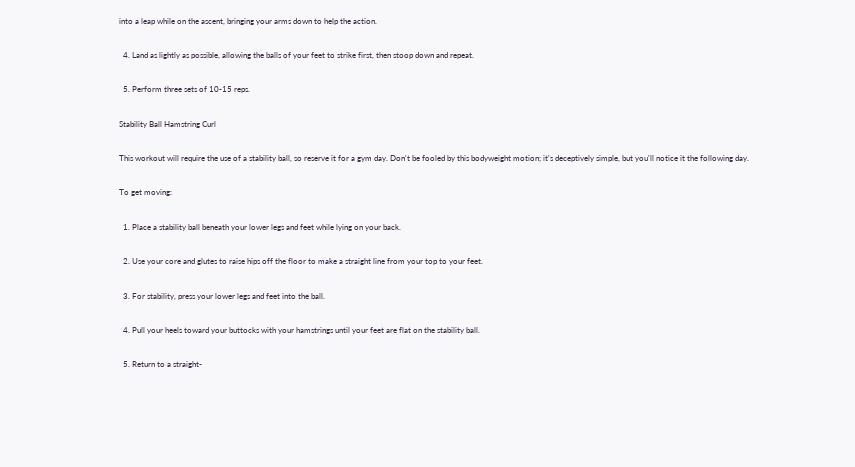into a leap while on the ascent, bringing your arms down to help the action.

  4. Land as lightly as possible, allowing the balls of your feet to strike first, then stoop down and repeat.

  5. Perform three sets of 10-15 reps.

Stability Ball Hamstring Curl

This workout will require the use of a stability ball, so reserve it for a gym day. Don't be fooled by this bodyweight motion; it's deceptively simple, but you'll notice it the following day.

To get moving:

  1. Place a stability ball beneath your lower legs and feet while lying on your back.

  2. Use your core and glutes to raise hips off the floor to make a straight line from your top to your feet.

  3. For stability, press your lower legs and feet into the ball.

  4. Pull your heels toward your buttocks with your hamstrings until your feet are flat on the stability ball.

  5. Return to a straight-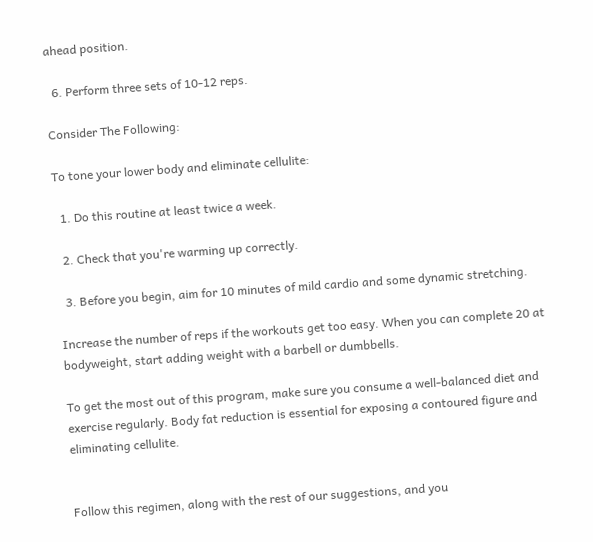ahead position.

  6. Perform three sets of 10-12 reps.

Consider The Following:

To tone your lower body and eliminate cellulite:

  1. Do this routine at least twice a week.

  2. Check that you're warming up correctly.

  3. Before you begin, aim for 10 minutes of mild cardio and some dynamic stretching.

Increase the number of reps if the workouts get too easy. When you can complete 20 at bodyweight, start adding weight with a barbell or dumbbells.

To get the most out of this program, make sure you consume a well-balanced diet and exercise regularly. Body fat reduction is essential for exposing a contoured figure and eliminating cellulite.


Follow this regimen, along with the rest of our suggestions, and you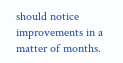should notice improvements in a matter of months.